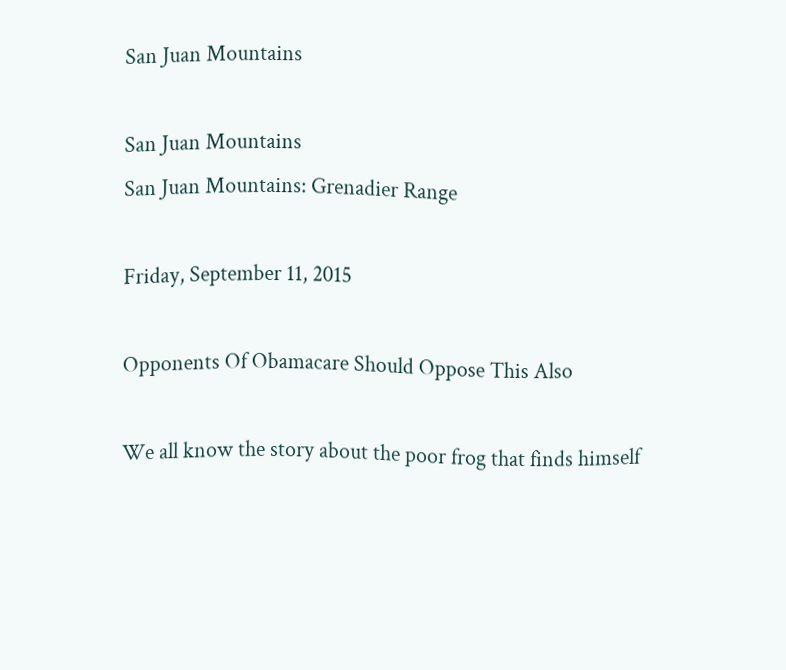San Juan Mountains

San Juan Mountains
San Juan Mountains: Grenadier Range

Friday, September 11, 2015

Opponents Of Obamacare Should Oppose This Also

We all know the story about the poor frog that finds himself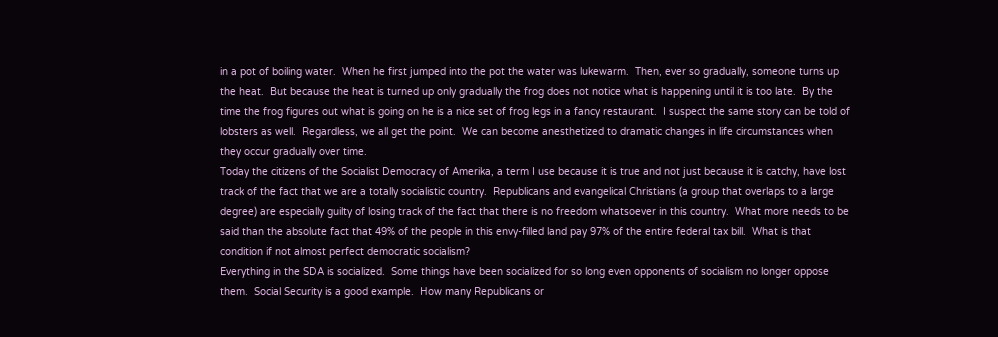in a pot of boiling water.  When he first jumped into the pot the water was lukewarm.  Then, ever so gradually, someone turns up the heat.  But because the heat is turned up only gradually the frog does not notice what is happening until it is too late.  By the time the frog figures out what is going on he is a nice set of frog legs in a fancy restaurant.  I suspect the same story can be told of lobsters as well.  Regardless, we all get the point.  We can become anesthetized to dramatic changes in life circumstances when they occur gradually over time.
Today the citizens of the Socialist Democracy of Amerika, a term I use because it is true and not just because it is catchy, have lost track of the fact that we are a totally socialistic country.  Republicans and evangelical Christians (a group that overlaps to a large degree) are especially guilty of losing track of the fact that there is no freedom whatsoever in this country.  What more needs to be said than the absolute fact that 49% of the people in this envy-filled land pay 97% of the entire federal tax bill.  What is that condition if not almost perfect democratic socialism?
Everything in the SDA is socialized.  Some things have been socialized for so long even opponents of socialism no longer oppose them.  Social Security is a good example.  How many Republicans or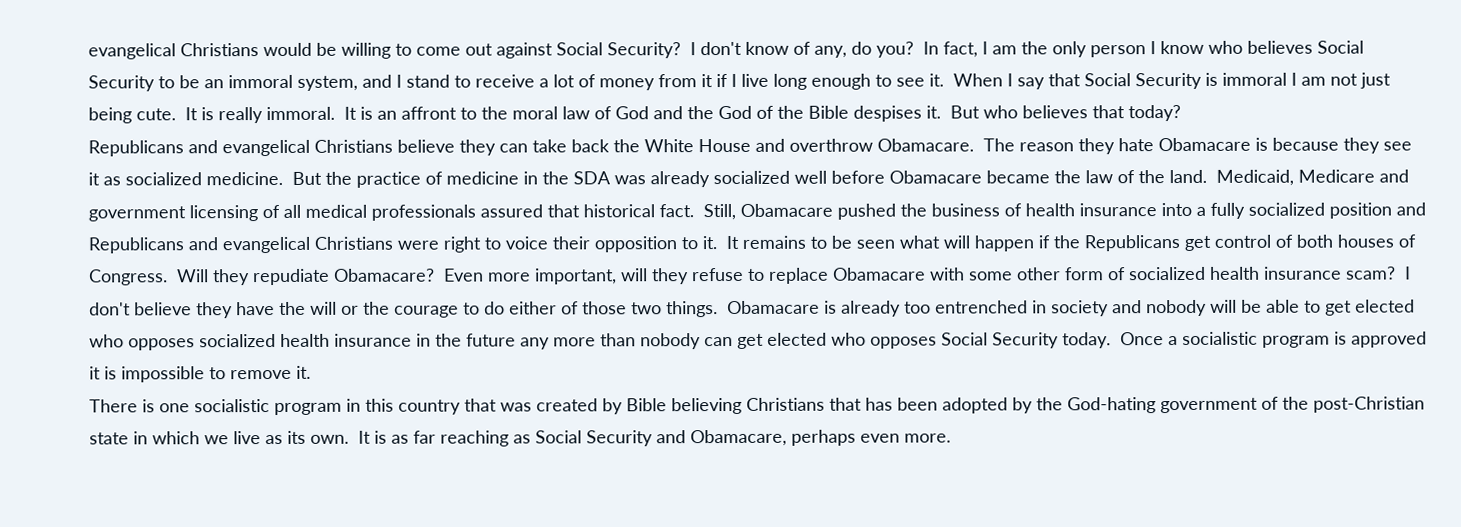evangelical Christians would be willing to come out against Social Security?  I don't know of any, do you?  In fact, I am the only person I know who believes Social Security to be an immoral system, and I stand to receive a lot of money from it if I live long enough to see it.  When I say that Social Security is immoral I am not just being cute.  It is really immoral.  It is an affront to the moral law of God and the God of the Bible despises it.  But who believes that today?
Republicans and evangelical Christians believe they can take back the White House and overthrow Obamacare.  The reason they hate Obamacare is because they see it as socialized medicine.  But the practice of medicine in the SDA was already socialized well before Obamacare became the law of the land.  Medicaid, Medicare and government licensing of all medical professionals assured that historical fact.  Still, Obamacare pushed the business of health insurance into a fully socialized position and Republicans and evangelical Christians were right to voice their opposition to it.  It remains to be seen what will happen if the Republicans get control of both houses of Congress.  Will they repudiate Obamacare?  Even more important, will they refuse to replace Obamacare with some other form of socialized health insurance scam?  I don't believe they have the will or the courage to do either of those two things.  Obamacare is already too entrenched in society and nobody will be able to get elected who opposes socialized health insurance in the future any more than nobody can get elected who opposes Social Security today.  Once a socialistic program is approved it is impossible to remove it.
There is one socialistic program in this country that was created by Bible believing Christians that has been adopted by the God-hating government of the post-Christian state in which we live as its own.  It is as far reaching as Social Security and Obamacare, perhaps even more.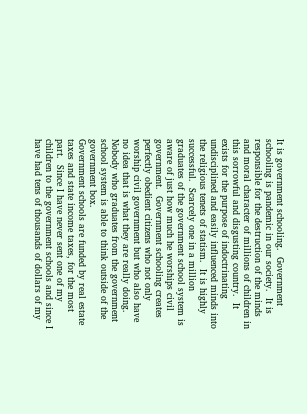It is government schooling.  Government schooling is pandemic in our society.  It is responsible for the destruction of the minds and moral character of millions of children in this sorrowful and disgusting country.  It exists for the purpose of indoctrinating undisciplined and easily influenced minds into the religious tenets of statism.  It is highly successful.  Scarcely one in a million graduates of the government school system is aware of just how much he worships civil government.  Government schooling creates perfectly obedient citizens who not only worship civil government but who also have no idea that is what they are really doing.  Nobody who graduates from the government school system is able to think outside of the government box.
Government schools are funded by real estate taxes and state income taxes, for the most part.  Since I have never sent one of my children to the government schools and since I have had tens of thousands of dollars of my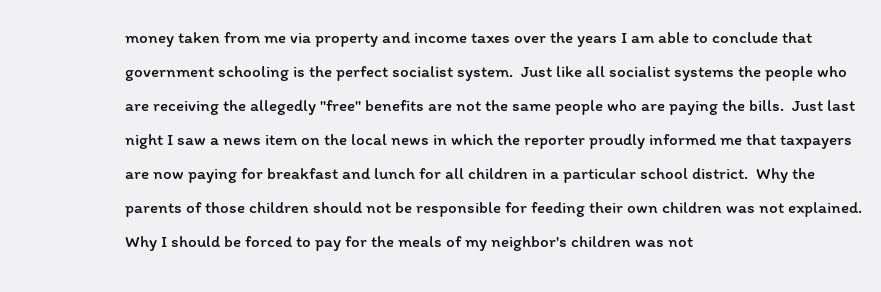money taken from me via property and income taxes over the years I am able to conclude that government schooling is the perfect socialist system.  Just like all socialist systems the people who are receiving the allegedly "free" benefits are not the same people who are paying the bills.  Just last night I saw a news item on the local news in which the reporter proudly informed me that taxpayers are now paying for breakfast and lunch for all children in a particular school district.  Why the parents of those children should not be responsible for feeding their own children was not explained.  Why I should be forced to pay for the meals of my neighbor's children was not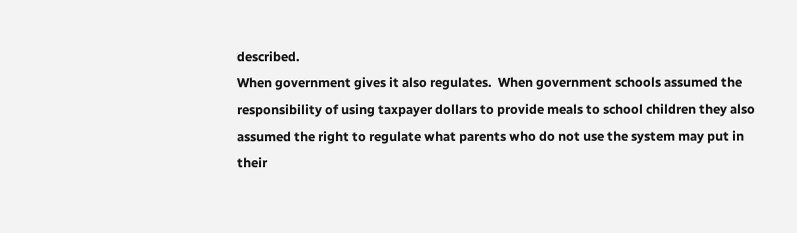described.
When government gives it also regulates.  When government schools assumed the responsibility of using taxpayer dollars to provide meals to school children they also assumed the right to regulate what parents who do not use the system may put in their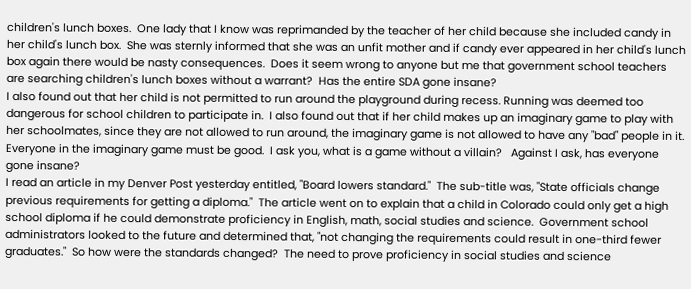children's lunch boxes.  One lady that I know was reprimanded by the teacher of her child because she included candy in her child's lunch box.  She was sternly informed that she was an unfit mother and if candy ever appeared in her child's lunch box again there would be nasty consequences.  Does it seem wrong to anyone but me that government school teachers are searching children's lunch boxes without a warrant?  Has the entire SDA gone insane?
I also found out that her child is not permitted to run around the playground during recess. Running was deemed too dangerous for school children to participate in.  I also found out that if her child makes up an imaginary game to play with her schoolmates, since they are not allowed to run around, the imaginary game is not allowed to have any "bad" people in it.  Everyone in the imaginary game must be good.  I ask you, what is a game without a villain?   Against I ask, has everyone gone insane?
I read an article in my Denver Post yesterday entitled, "Board lowers standard."  The sub-title was, "State officials change previous requirements for getting a diploma."  The article went on to explain that a child in Colorado could only get a high school diploma if he could demonstrate proficiency in English, math, social studies and science.  Government school administrators looked to the future and determined that, "not changing the requirements could result in one-third fewer graduates."  So how were the standards changed?  The need to prove proficiency in social studies and science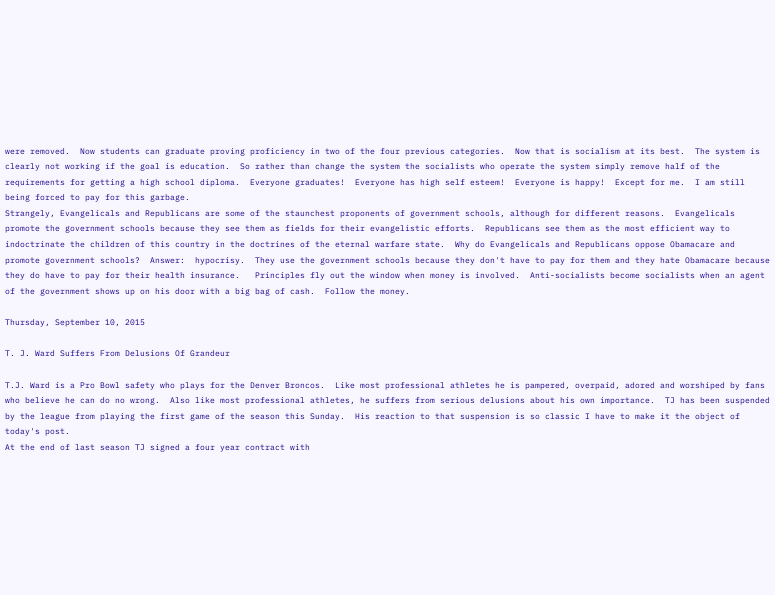were removed.  Now students can graduate proving proficiency in two of the four previous categories.  Now that is socialism at its best.  The system is clearly not working if the goal is education.  So rather than change the system the socialists who operate the system simply remove half of the requirements for getting a high school diploma.  Everyone graduates!  Everyone has high self esteem!  Everyone is happy!  Except for me.  I am still being forced to pay for this garbage.
Strangely, Evangelicals and Republicans are some of the staunchest proponents of government schools, although for different reasons.  Evangelicals promote the government schools because they see them as fields for their evangelistic efforts.  Republicans see them as the most efficient way to indoctrinate the children of this country in the doctrines of the eternal warfare state.  Why do Evangelicals and Republicans oppose Obamacare and promote government schools?  Answer:  hypocrisy.  They use the government schools because they don't have to pay for them and they hate Obamacare because they do have to pay for their health insurance.   Principles fly out the window when money is involved.  Anti-socialists become socialists when an agent of the government shows up on his door with a big bag of cash.  Follow the money.

Thursday, September 10, 2015

T. J. Ward Suffers From Delusions Of Grandeur

T.J. Ward is a Pro Bowl safety who plays for the Denver Broncos.  Like most professional athletes he is pampered, overpaid, adored and worshiped by fans who believe he can do no wrong.  Also like most professional athletes, he suffers from serious delusions about his own importance.  TJ has been suspended by the league from playing the first game of the season this Sunday.  His reaction to that suspension is so classic I have to make it the object of today's post.
At the end of last season TJ signed a four year contract with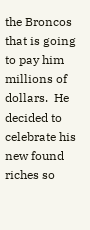the Broncos that is going to pay him millions of dollars.  He decided to celebrate his new found riches so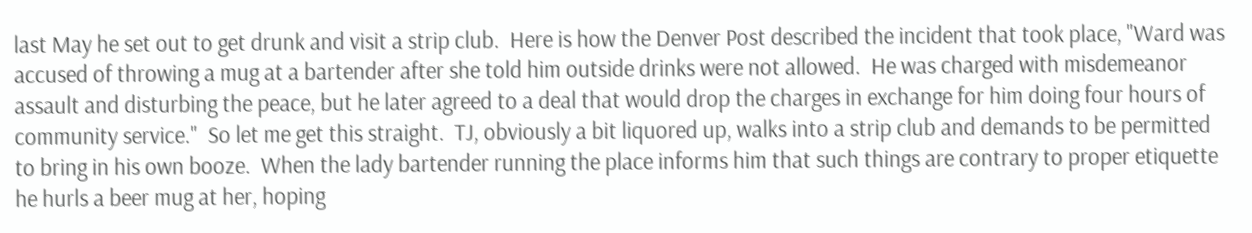last May he set out to get drunk and visit a strip club.  Here is how the Denver Post described the incident that took place, "Ward was accused of throwing a mug at a bartender after she told him outside drinks were not allowed.  He was charged with misdemeanor assault and disturbing the peace, but he later agreed to a deal that would drop the charges in exchange for him doing four hours of community service."  So let me get this straight.  TJ, obviously a bit liquored up, walks into a strip club and demands to be permitted to bring in his own booze.  When the lady bartender running the place informs him that such things are contrary to proper etiquette he hurls a beer mug at her, hoping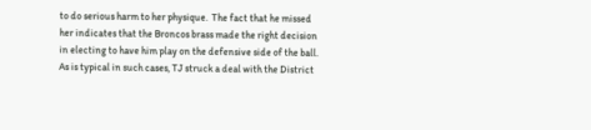to do serious harm to her physique.  The fact that he missed her indicates that the Broncos brass made the right decision in electing to have him play on the defensive side of the ball.  As is typical in such cases, TJ struck a deal with the District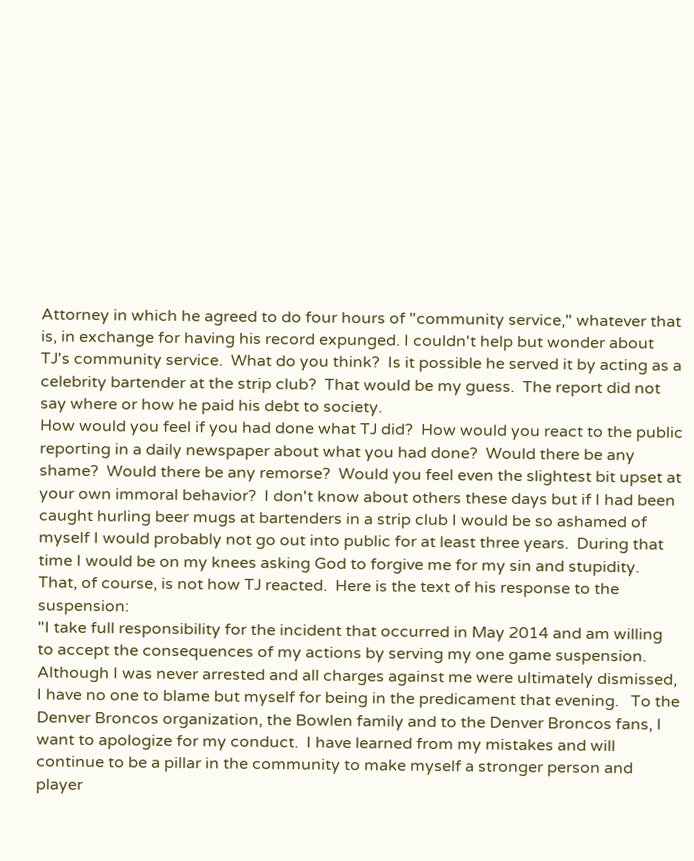Attorney in which he agreed to do four hours of "community service," whatever that is, in exchange for having his record expunged. I couldn't help but wonder about TJ's community service.  What do you think?  Is it possible he served it by acting as a celebrity bartender at the strip club?  That would be my guess.  The report did not say where or how he paid his debt to society.
How would you feel if you had done what TJ did?  How would you react to the public reporting in a daily newspaper about what you had done?  Would there be any shame?  Would there be any remorse?  Would you feel even the slightest bit upset at your own immoral behavior?  I don't know about others these days but if I had been caught hurling beer mugs at bartenders in a strip club I would be so ashamed of myself I would probably not go out into public for at least three years.  During that time I would be on my knees asking God to forgive me for my sin and stupidity.  That, of course, is not how TJ reacted.  Here is the text of his response to the suspension:
"I take full responsibility for the incident that occurred in May 2014 and am willing to accept the consequences of my actions by serving my one game suspension.  Although I was never arrested and all charges against me were ultimately dismissed, I have no one to blame but myself for being in the predicament that evening.   To the Denver Broncos organization, the Bowlen family and to the Denver Broncos fans, I want to apologize for my conduct.  I have learned from my mistakes and will continue to be a pillar in the community to make myself a stronger person and player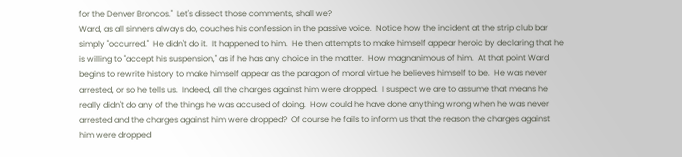for the Denver Broncos."  Let's dissect those comments, shall we?
Ward, as all sinners always do, couches his confession in the passive voice.  Notice how the incident at the strip club bar simply "occurred."  He didn't do it.  It happened to him.  He then attempts to make himself appear heroic by declaring that he is willing to "accept his suspension," as if he has any choice in the matter.  How magnanimous of him.  At that point Ward begins to rewrite history to make himself appear as the paragon of moral virtue he believes himself to be.  He was never arrested, or so he tells us.  Indeed, all the charges against him were dropped.  I suspect we are to assume that means he really didn't do any of the things he was accused of doing.  How could he have done anything wrong when he was never arrested and the charges against him were dropped?  Of course he fails to inform us that the reason the charges against him were dropped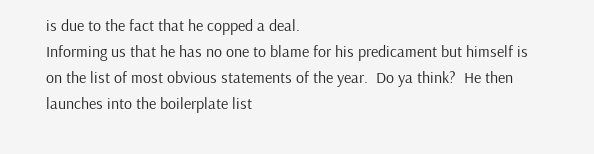is due to the fact that he copped a deal.
Informing us that he has no one to blame for his predicament but himself is on the list of most obvious statements of the year.  Do ya think?  He then launches into the boilerplate list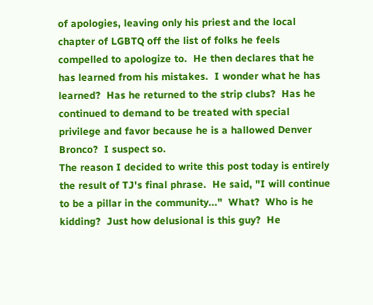of apologies, leaving only his priest and the local chapter of LGBTQ off the list of folks he feels compelled to apologize to.  He then declares that he has learned from his mistakes.  I wonder what he has learned?  Has he returned to the strip clubs?  Has he continued to demand to be treated with special privilege and favor because he is a hallowed Denver Bronco?  I suspect so.
The reason I decided to write this post today is entirely the result of TJ's final phrase.  He said, "I will continue to be a pillar in the community..."  What?  Who is he kidding?  Just how delusional is this guy?  He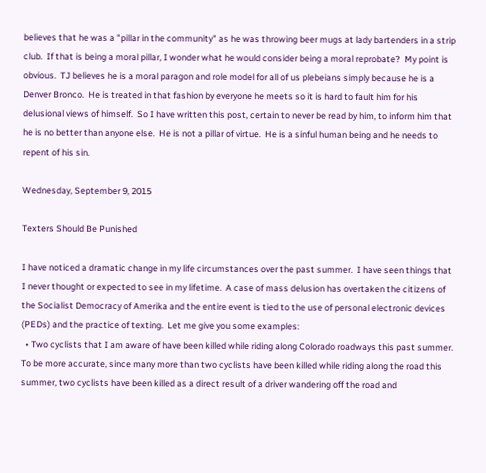believes that he was a "pillar in the community" as he was throwing beer mugs at lady bartenders in a strip club.  If that is being a moral pillar, I wonder what he would consider being a moral reprobate?  My point is obvious.  TJ believes he is a moral paragon and role model for all of us plebeians simply because he is a Denver Bronco.  He is treated in that fashion by everyone he meets so it is hard to fault him for his delusional views of himself.  So I have written this post, certain to never be read by him, to inform him that he is no better than anyone else.  He is not a pillar of virtue.  He is a sinful human being and he needs to repent of his sin.

Wednesday, September 9, 2015

Texters Should Be Punished

I have noticed a dramatic change in my life circumstances over the past summer.  I have seen things that I never thought or expected to see in my lifetime.  A case of mass delusion has overtaken the citizens of the Socialist Democracy of Amerika and the entire event is tied to the use of personal electronic devices (PEDs) and the practice of texting.  Let me give you some examples:
  • Two cyclists that I am aware of have been killed while riding along Colorado roadways this past summer.  To be more accurate, since many more than two cyclists have been killed while riding along the road this summer, two cyclists have been killed as a direct result of a driver wandering off the road and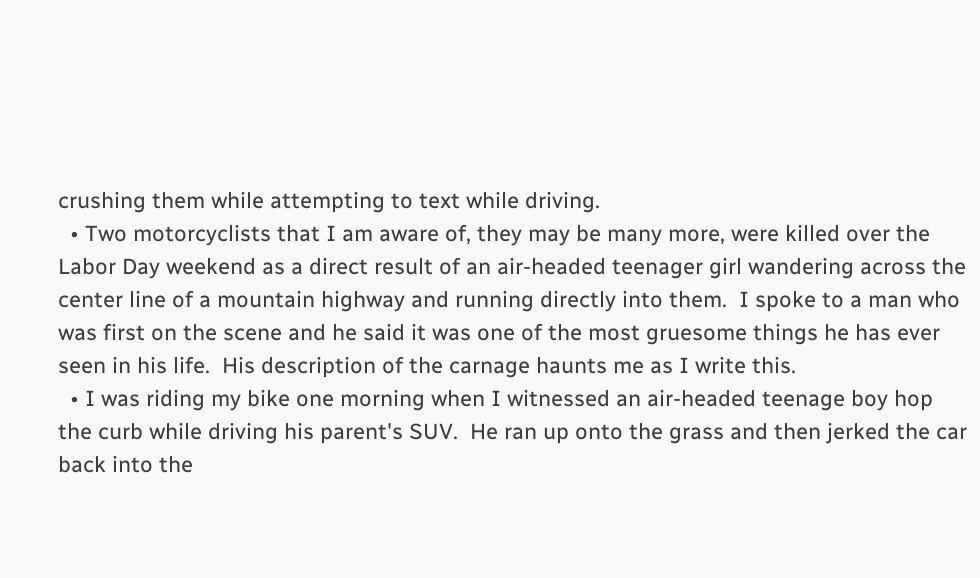crushing them while attempting to text while driving.
  • Two motorcyclists that I am aware of, they may be many more, were killed over the Labor Day weekend as a direct result of an air-headed teenager girl wandering across the center line of a mountain highway and running directly into them.  I spoke to a man who was first on the scene and he said it was one of the most gruesome things he has ever seen in his life.  His description of the carnage haunts me as I write this.
  • I was riding my bike one morning when I witnessed an air-headed teenage boy hop the curb while driving his parent's SUV.  He ran up onto the grass and then jerked the car back into the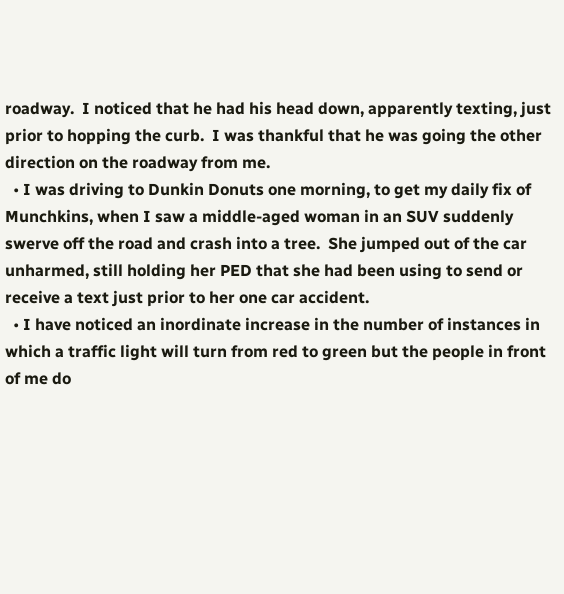roadway.  I noticed that he had his head down, apparently texting, just prior to hopping the curb.  I was thankful that he was going the other direction on the roadway from me.
  • I was driving to Dunkin Donuts one morning, to get my daily fix of Munchkins, when I saw a middle-aged woman in an SUV suddenly swerve off the road and crash into a tree.  She jumped out of the car unharmed, still holding her PED that she had been using to send or receive a text just prior to her one car accident.
  • I have noticed an inordinate increase in the number of instances in which a traffic light will turn from red to green but the people in front of me do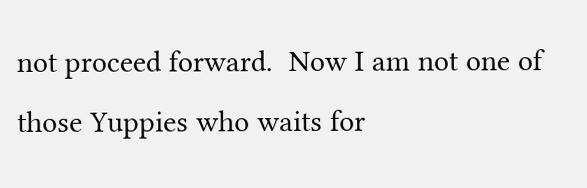not proceed forward.  Now I am not one of those Yuppies who waits for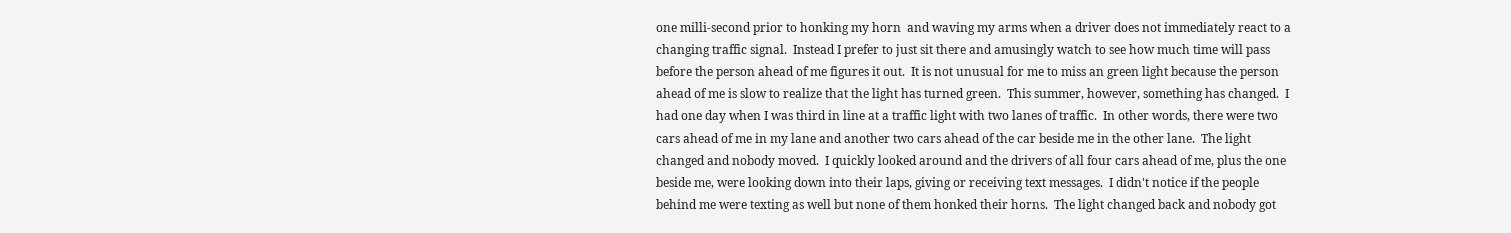one milli-second prior to honking my horn  and waving my arms when a driver does not immediately react to a changing traffic signal.  Instead I prefer to just sit there and amusingly watch to see how much time will pass before the person ahead of me figures it out.  It is not unusual for me to miss an green light because the person ahead of me is slow to realize that the light has turned green.  This summer, however, something has changed.  I had one day when I was third in line at a traffic light with two lanes of traffic.  In other words, there were two cars ahead of me in my lane and another two cars ahead of the car beside me in the other lane.  The light changed and nobody moved.  I quickly looked around and the drivers of all four cars ahead of me, plus the one beside me, were looking down into their laps, giving or receiving text messages.  I didn't notice if the people behind me were texting as well but none of them honked their horns.  The light changed back and nobody got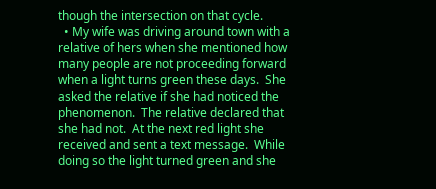though the intersection on that cycle.
  • My wife was driving around town with a relative of hers when she mentioned how many people are not proceeding forward when a light turns green these days.  She asked the relative if she had noticed the phenomenon.  The relative declared that she had not.  At the next red light she received and sent a text message.  While doing so the light turned green and she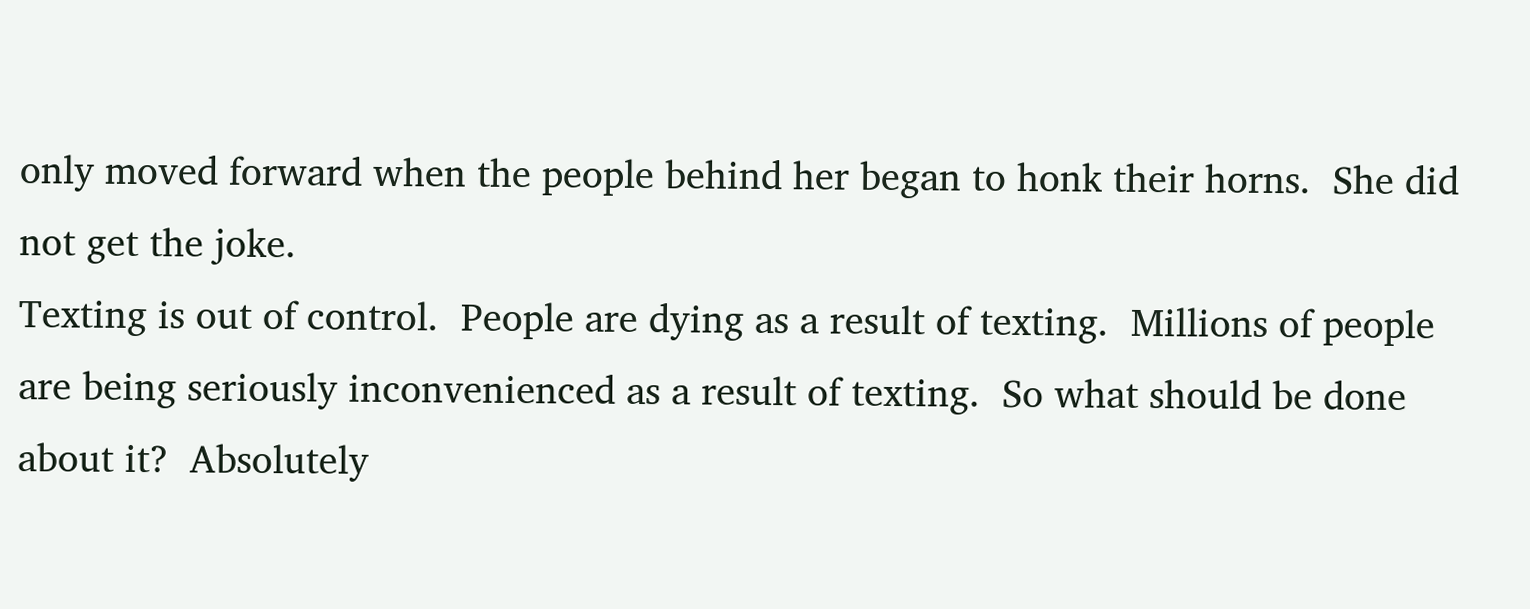only moved forward when the people behind her began to honk their horns.  She did not get the joke.
Texting is out of control.  People are dying as a result of texting.  Millions of people are being seriously inconvenienced as a result of texting.  So what should be done about it?  Absolutely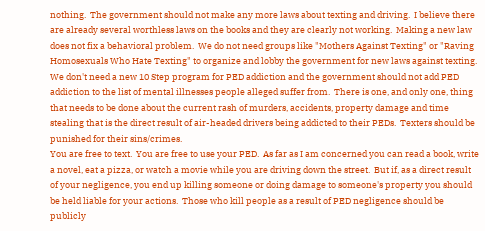nothing.  The government should not make any more laws about texting and driving.  I believe there are already several worthless laws on the books and they are clearly not working.  Making a new law does not fix a behavioral problem.  We do not need groups like "Mothers Against Texting" or "Raving Homosexuals Who Hate Texting" to organize and lobby the government for new laws against texting.  We don't need a new 10 Step program for PED addiction and the government should not add PED addiction to the list of mental illnesses people alleged suffer from.  There is one, and only one, thing that needs to be done about the current rash of murders, accidents, property damage and time stealing that is the direct result of air-headed drivers being addicted to their PEDs.  Texters should be punished for their sins/crimes.
You are free to text.  You are free to use your PED.  As far as I am concerned you can read a book, write a novel, eat a pizza, or watch a movie while you are driving down the street.  But if, as a direct result of your negligence, you end up killing someone or doing damage to someone's property you should be held liable for your actions.  Those who kill people as a result of PED negligence should be publicly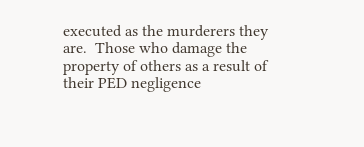executed as the murderers they are.  Those who damage the property of others as a result of their PED negligence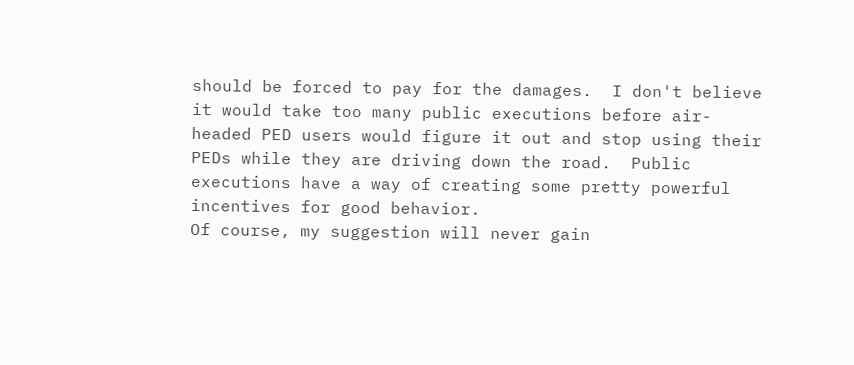should be forced to pay for the damages.  I don't believe it would take too many public executions before air-headed PED users would figure it out and stop using their PEDs while they are driving down the road.  Public executions have a way of creating some pretty powerful incentives for good behavior.
Of course, my suggestion will never gain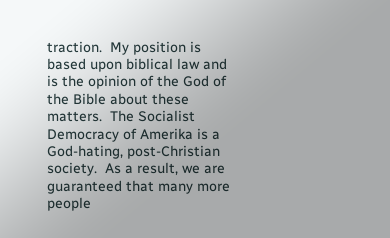traction.  My position is based upon biblical law and is the opinion of the God of the Bible about these matters.  The Socialist Democracy of Amerika is a God-hating, post-Christian society.  As a result, we are guaranteed that many more people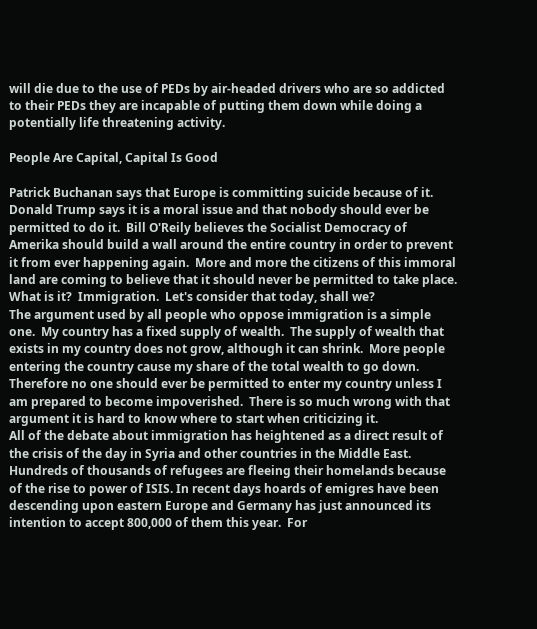will die due to the use of PEDs by air-headed drivers who are so addicted to their PEDs they are incapable of putting them down while doing a potentially life threatening activity.

People Are Capital, Capital Is Good

Patrick Buchanan says that Europe is committing suicide because of it.  Donald Trump says it is a moral issue and that nobody should ever be permitted to do it.  Bill O'Reily believes the Socialist Democracy of Amerika should build a wall around the entire country in order to prevent it from ever happening again.  More and more the citizens of this immoral land are coming to believe that it should never be permitted to take place.  What is it?  Immigration.  Let's consider that today, shall we?
The argument used by all people who oppose immigration is a simple one.  My country has a fixed supply of wealth.  The supply of wealth that exists in my country does not grow, although it can shrink.  More people entering the country cause my share of the total wealth to go down.  Therefore no one should ever be permitted to enter my country unless I am prepared to become impoverished.  There is so much wrong with that argument it is hard to know where to start when criticizing it.
All of the debate about immigration has heightened as a direct result of the crisis of the day in Syria and other countries in the Middle East.  Hundreds of thousands of refugees are fleeing their homelands because of the rise to power of ISIS. In recent days hoards of emigres have been descending upon eastern Europe and Germany has just announced its intention to accept 800,000 of them this year.  For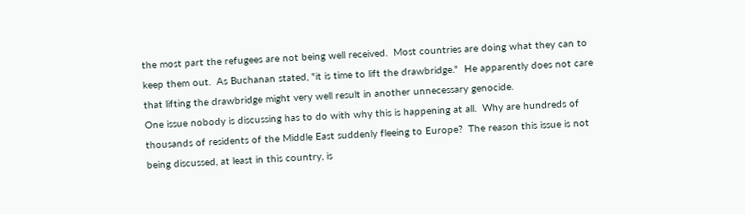the most part the refugees are not being well received.  Most countries are doing what they can to keep them out.  As Buchanan stated, "it is time to lift the drawbridge."  He apparently does not care that lifting the drawbridge might very well result in another unnecessary genocide.
One issue nobody is discussing has to do with why this is happening at all.  Why are hundreds of thousands of residents of the Middle East suddenly fleeing to Europe?  The reason this issue is not being discussed, at least in this country, is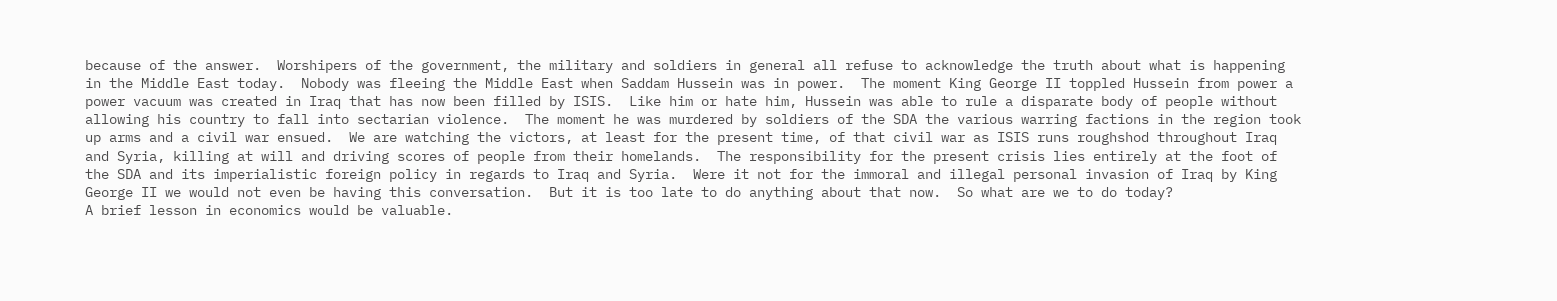because of the answer.  Worshipers of the government, the military and soldiers in general all refuse to acknowledge the truth about what is happening in the Middle East today.  Nobody was fleeing the Middle East when Saddam Hussein was in power.  The moment King George II toppled Hussein from power a power vacuum was created in Iraq that has now been filled by ISIS.  Like him or hate him, Hussein was able to rule a disparate body of people without allowing his country to fall into sectarian violence.  The moment he was murdered by soldiers of the SDA the various warring factions in the region took up arms and a civil war ensued.  We are watching the victors, at least for the present time, of that civil war as ISIS runs roughshod throughout Iraq and Syria, killing at will and driving scores of people from their homelands.  The responsibility for the present crisis lies entirely at the foot of the SDA and its imperialistic foreign policy in regards to Iraq and Syria.  Were it not for the immoral and illegal personal invasion of Iraq by King George II we would not even be having this conversation.  But it is too late to do anything about that now.  So what are we to do today?
A brief lesson in economics would be valuable.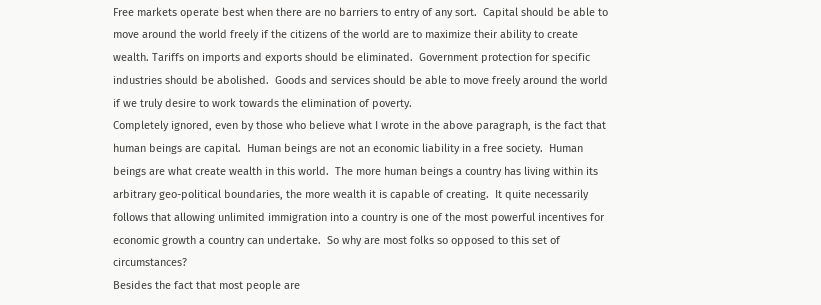Free markets operate best when there are no barriers to entry of any sort.  Capital should be able to move around the world freely if the citizens of the world are to maximize their ability to create wealth. Tariffs on imports and exports should be eliminated.  Government protection for specific industries should be abolished.  Goods and services should be able to move freely around the world if we truly desire to work towards the elimination of poverty.
Completely ignored, even by those who believe what I wrote in the above paragraph, is the fact that human beings are capital.  Human beings are not an economic liability in a free society.  Human beings are what create wealth in this world.  The more human beings a country has living within its arbitrary geo-political boundaries, the more wealth it is capable of creating.  It quite necessarily follows that allowing unlimited immigration into a country is one of the most powerful incentives for economic growth a country can undertake.  So why are most folks so opposed to this set of circumstances?
Besides the fact that most people are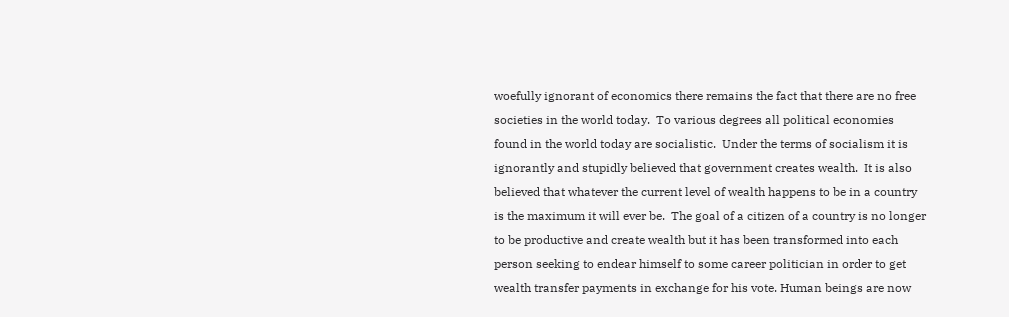woefully ignorant of economics there remains the fact that there are no free societies in the world today.  To various degrees all political economies found in the world today are socialistic.  Under the terms of socialism it is ignorantly and stupidly believed that government creates wealth.  It is also believed that whatever the current level of wealth happens to be in a country is the maximum it will ever be.  The goal of a citizen of a country is no longer to be productive and create wealth but it has been transformed into each person seeking to endear himself to some career politician in order to get wealth transfer payments in exchange for his vote. Human beings are now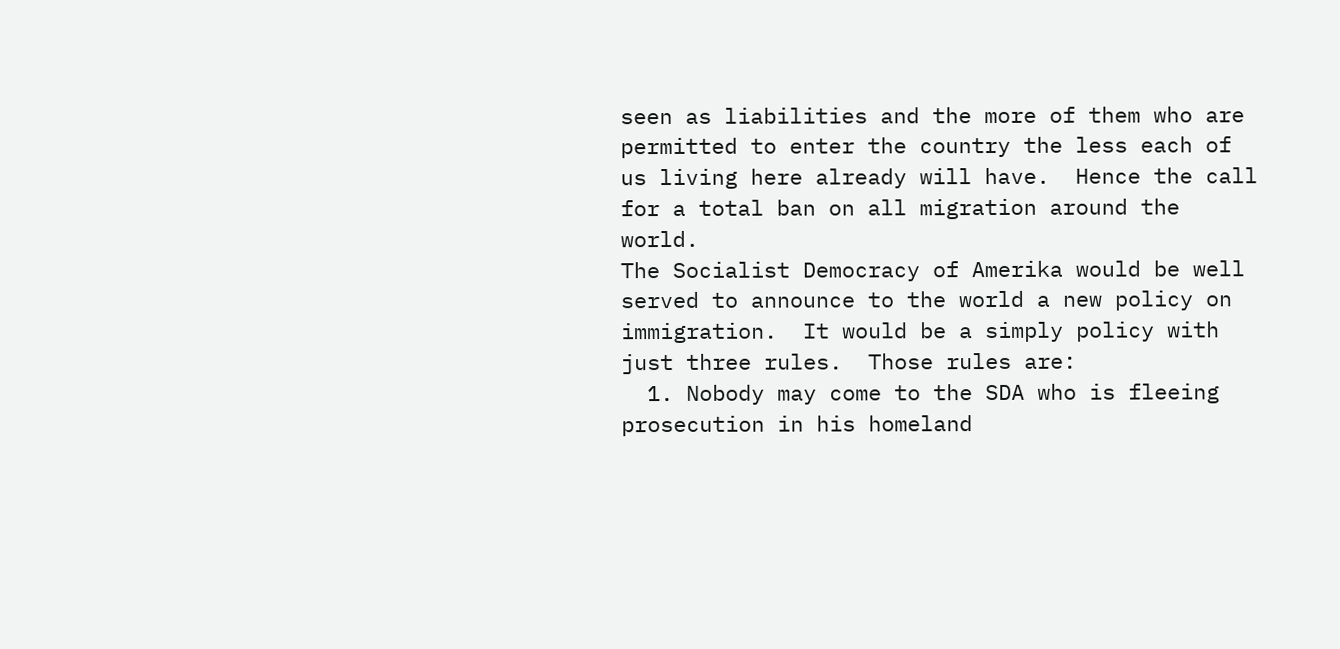seen as liabilities and the more of them who are permitted to enter the country the less each of us living here already will have.  Hence the call for a total ban on all migration around the world.
The Socialist Democracy of Amerika would be well served to announce to the world a new policy on immigration.  It would be a simply policy with just three rules.  Those rules are:
  1. Nobody may come to the SDA who is fleeing prosecution in his homeland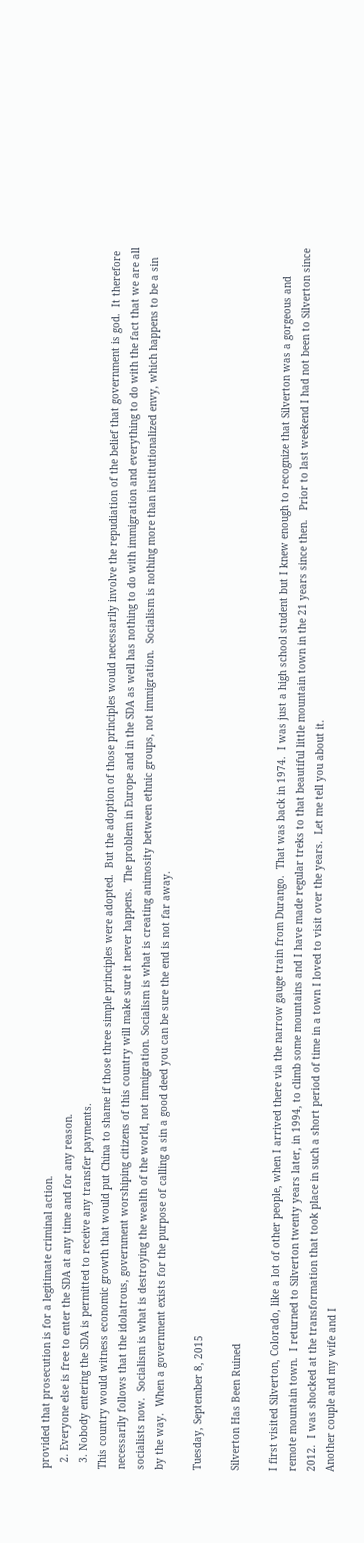provided that prosecution is for a legitimate criminal action.
  2. Everyone else is free to enter the SDA at any time and for any reason.
  3. Nobody entering the SDA is permitted to receive any transfer payments.
This country would witness economic growth that would put China to shame if those three simple principles were adopted.  But the adoption of those principles would necessarily involve the repudiation of the belief that government is god.  It therefore necessarily follows that the idolatrous, government worshiping citizens of this country will make sure it never happens.  The problem in Europe and in the SDA as well has nothing to do with immigration and everything to do with the fact that we are all socialists now.  Socialism is what is destroying the wealth of the world, not immigration. Socialism is what is creating animosity between ethnic groups, not immigration.  Socialism is nothing more than institutionalized envy, which happens to be a sin by the way.  When a government exists for the purpose of calling a sin a good deed you can be sure the end is not far away.

Tuesday, September 8, 2015

Silverton Has Been Ruined

I first visited Silverton, Colorado, like a lot of other people, when I arrived there via the narrow gauge train from Durango.  That was back in 1974.  I was just a high school student but I knew enough to recognize that Silverton was a gorgeous and remote mountain town.  I returned to Silverton twenty years later, in 1994, to climb some mountains and I have made regular treks to that beautiful little mountain town in the 21 years since then.   Prior to last weekend I had not been to Silverton since 2012.  I was shocked at the transformation that took place in such a short period of time in a town I loved to visit over the years.  Let me tell you about it.
Another couple and my wife and I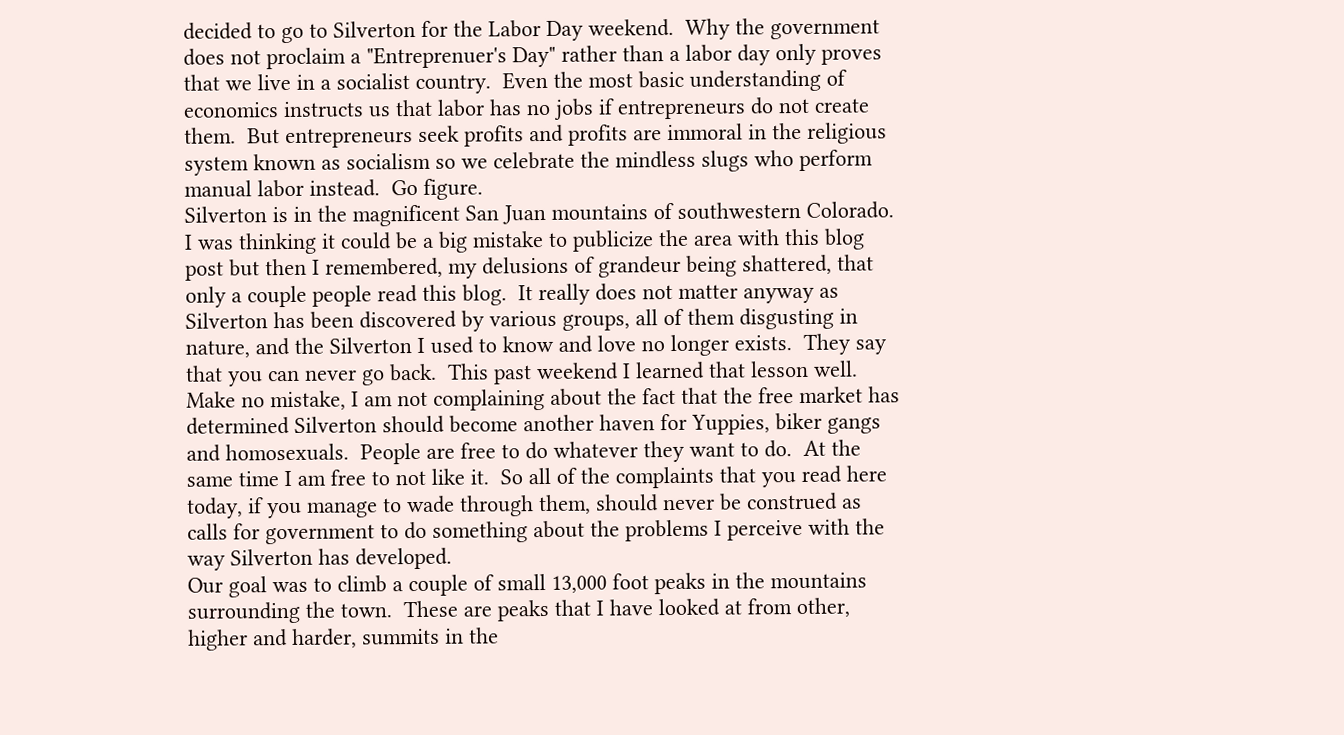decided to go to Silverton for the Labor Day weekend.  Why the government does not proclaim a "Entreprenuer's Day" rather than a labor day only proves that we live in a socialist country.  Even the most basic understanding of economics instructs us that labor has no jobs if entrepreneurs do not create them.  But entrepreneurs seek profits and profits are immoral in the religious system known as socialism so we celebrate the mindless slugs who perform manual labor instead.  Go figure.
Silverton is in the magnificent San Juan mountains of southwestern Colorado.  I was thinking it could be a big mistake to publicize the area with this blog post but then I remembered, my delusions of grandeur being shattered, that only a couple people read this blog.  It really does not matter anyway as Silverton has been discovered by various groups, all of them disgusting in nature, and the Silverton I used to know and love no longer exists.  They say that you can never go back.  This past weekend I learned that lesson well.
Make no mistake, I am not complaining about the fact that the free market has determined Silverton should become another haven for Yuppies, biker gangs and homosexuals.  People are free to do whatever they want to do.  At the same time I am free to not like it.  So all of the complaints that you read here today, if you manage to wade through them, should never be construed as calls for government to do something about the problems I perceive with the way Silverton has developed.
Our goal was to climb a couple of small 13,000 foot peaks in the mountains surrounding the town.  These are peaks that I have looked at from other, higher and harder, summits in the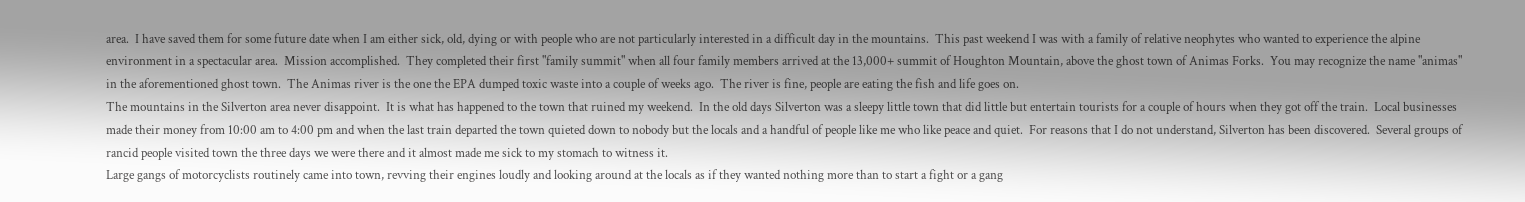area.  I have saved them for some future date when I am either sick, old, dying or with people who are not particularly interested in a difficult day in the mountains.  This past weekend I was with a family of relative neophytes who wanted to experience the alpine environment in a spectacular area.  Mission accomplished.  They completed their first "family summit" when all four family members arrived at the 13,000+ summit of Houghton Mountain, above the ghost town of Animas Forks.  You may recognize the name "animas" in the aforementioned ghost town.  The Animas river is the one the EPA dumped toxic waste into a couple of weeks ago.  The river is fine, people are eating the fish and life goes on.
The mountains in the Silverton area never disappoint.  It is what has happened to the town that ruined my weekend.  In the old days Silverton was a sleepy little town that did little but entertain tourists for a couple of hours when they got off the train.  Local businesses made their money from 10:00 am to 4:00 pm and when the last train departed the town quieted down to nobody but the locals and a handful of people like me who like peace and quiet.  For reasons that I do not understand, Silverton has been discovered.  Several groups of rancid people visited town the three days we were there and it almost made me sick to my stomach to witness it.
Large gangs of motorcyclists routinely came into town, revving their engines loudly and looking around at the locals as if they wanted nothing more than to start a fight or a gang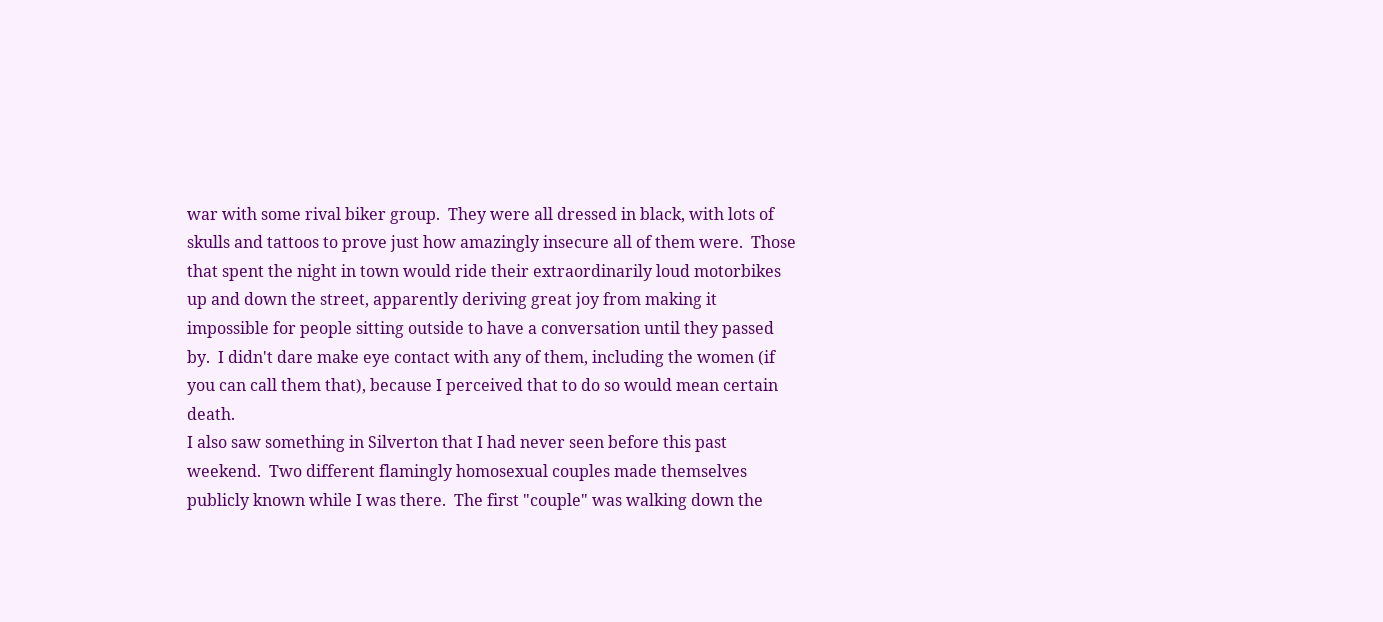war with some rival biker group.  They were all dressed in black, with lots of skulls and tattoos to prove just how amazingly insecure all of them were.  Those that spent the night in town would ride their extraordinarily loud motorbikes up and down the street, apparently deriving great joy from making it impossible for people sitting outside to have a conversation until they passed by.  I didn't dare make eye contact with any of them, including the women (if you can call them that), because I perceived that to do so would mean certain death.
I also saw something in Silverton that I had never seen before this past weekend.  Two different flamingly homosexual couples made themselves publicly known while I was there.  The first "couple" was walking down the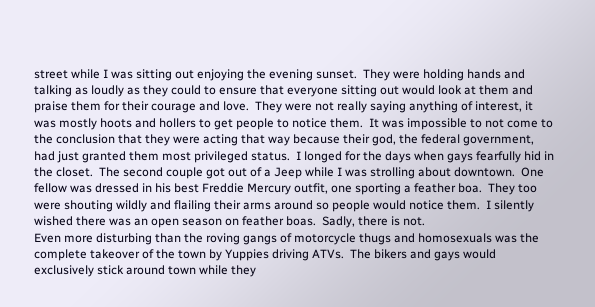street while I was sitting out enjoying the evening sunset.  They were holding hands and talking as loudly as they could to ensure that everyone sitting out would look at them and praise them for their courage and love.  They were not really saying anything of interest, it was mostly hoots and hollers to get people to notice them.  It was impossible to not come to the conclusion that they were acting that way because their god, the federal government, had just granted them most privileged status.  I longed for the days when gays fearfully hid in the closet.  The second couple got out of a Jeep while I was strolling about downtown.  One fellow was dressed in his best Freddie Mercury outfit, one sporting a feather boa.  They too were shouting wildly and flailing their arms around so people would notice them.  I silently wished there was an open season on feather boas.  Sadly, there is not.
Even more disturbing than the roving gangs of motorcycle thugs and homosexuals was the complete takeover of the town by Yuppies driving ATVs.  The bikers and gays would exclusively stick around town while they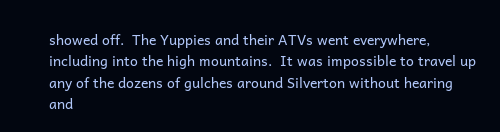showed off.  The Yuppies and their ATVs went everywhere, including into the high mountains.  It was impossible to travel up any of the dozens of gulches around Silverton without hearing and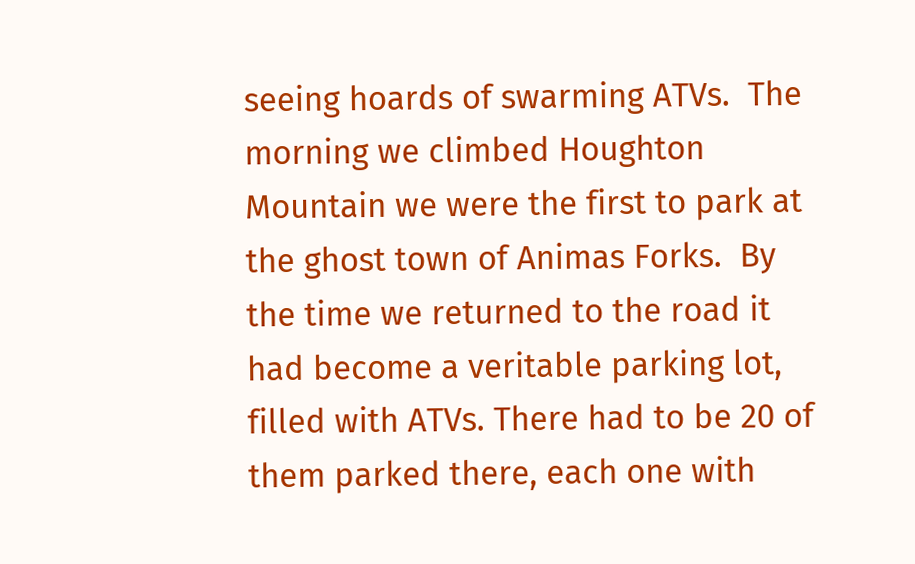seeing hoards of swarming ATVs.  The morning we climbed Houghton Mountain we were the first to park at the ghost town of Animas Forks.  By the time we returned to the road it had become a veritable parking lot, filled with ATVs. There had to be 20 of them parked there, each one with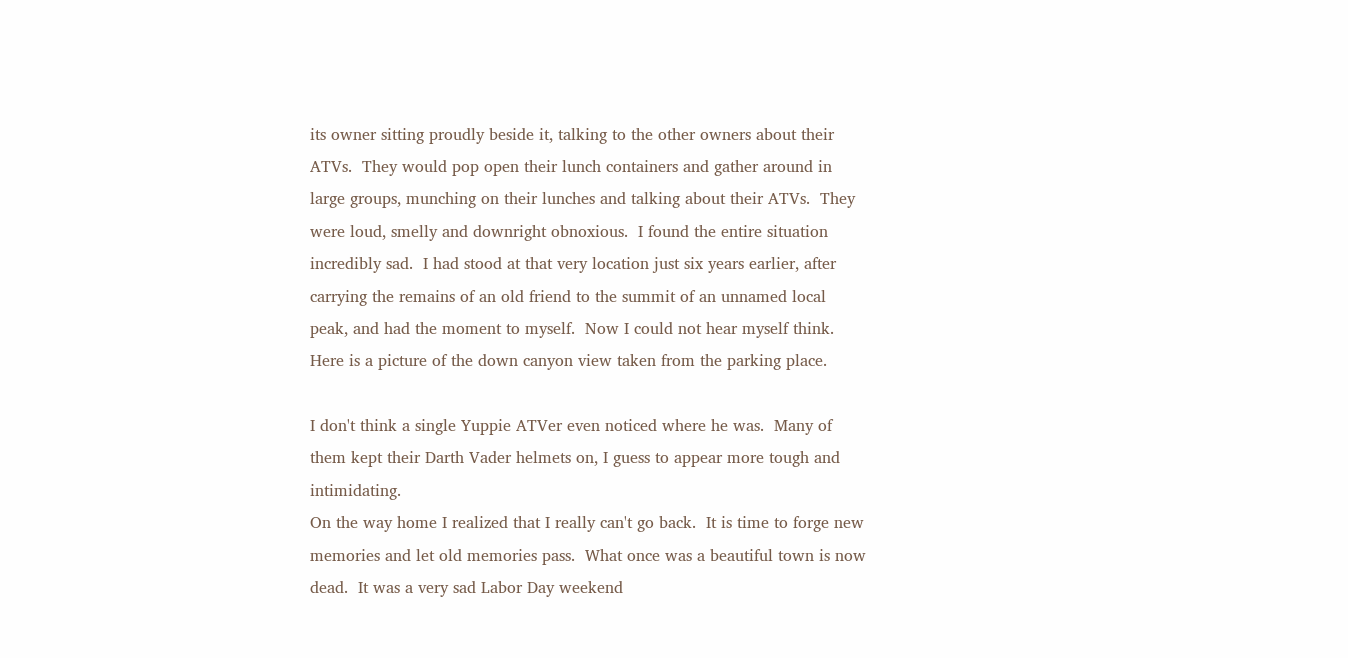its owner sitting proudly beside it, talking to the other owners about their ATVs.  They would pop open their lunch containers and gather around in large groups, munching on their lunches and talking about their ATVs.  They were loud, smelly and downright obnoxious.  I found the entire situation incredibly sad.  I had stood at that very location just six years earlier, after carrying the remains of an old friend to the summit of an unnamed local peak, and had the moment to myself.  Now I could not hear myself think.
Here is a picture of the down canyon view taken from the parking place.

I don't think a single Yuppie ATVer even noticed where he was.  Many of them kept their Darth Vader helmets on, I guess to appear more tough and intimidating.
On the way home I realized that I really can't go back.  It is time to forge new memories and let old memories pass.  What once was a beautiful town is now dead.  It was a very sad Labor Day weekend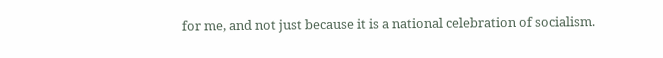for me, and not just because it is a national celebration of socialism.